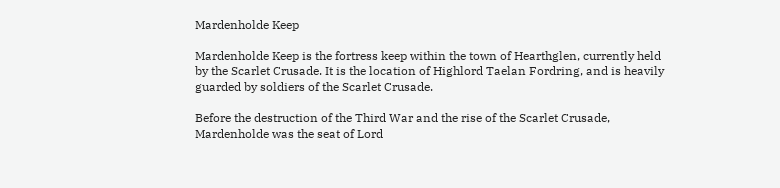Mardenholde Keep

Mardenholde Keep is the fortress keep within the town of Hearthglen, currently held by the Scarlet Crusade. It is the location of Highlord Taelan Fordring, and is heavily guarded by soldiers of the Scarlet Crusade.

Before the destruction of the Third War and the rise of the Scarlet Crusade, Mardenholde was the seat of Lord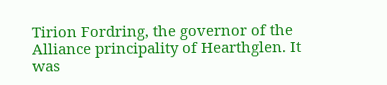Tirion Fordring, the governor of the Alliance principality of Hearthglen. It was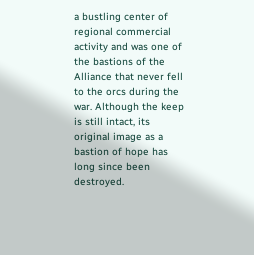a bustling center of regional commercial activity and was one of the bastions of the Alliance that never fell to the orcs during the war. Although the keep is still intact, its original image as a bastion of hope has long since been destroyed.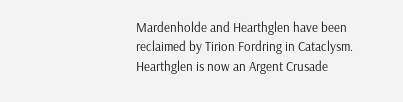Mardenholde and Hearthglen have been reclaimed by Tirion Fordring in Cataclysm. Hearthglen is now an Argent Crusade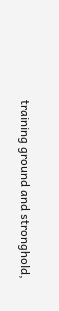training ground and stronghold,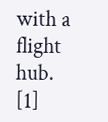with a flight hub. [1]